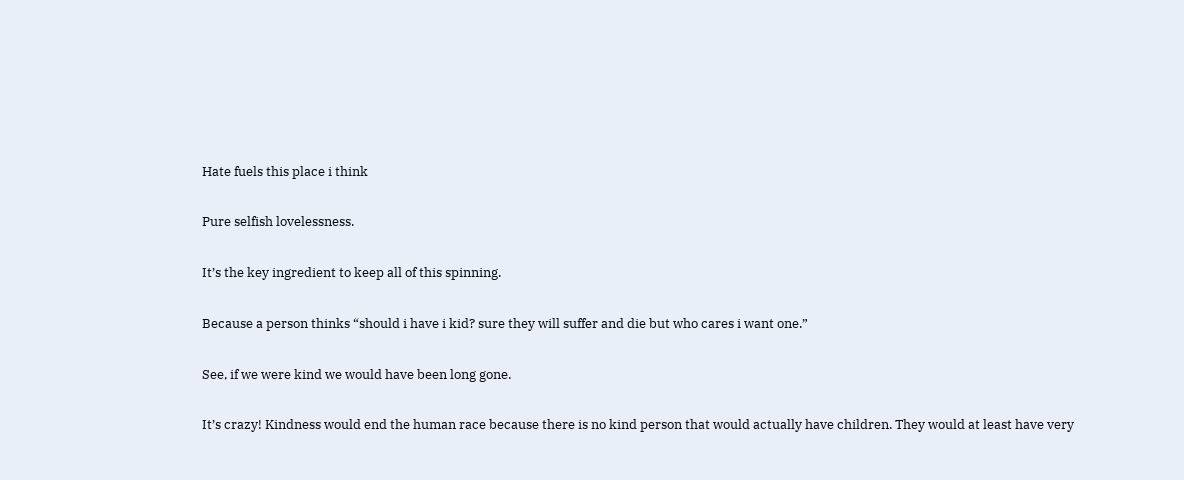Hate fuels this place i think

Pure selfish lovelessness.

It’s the key ingredient to keep all of this spinning.

Because a person thinks “should i have i kid? sure they will suffer and die but who cares i want one.”

See, if we were kind we would have been long gone.

It’s crazy! Kindness would end the human race because there is no kind person that would actually have children. They would at least have very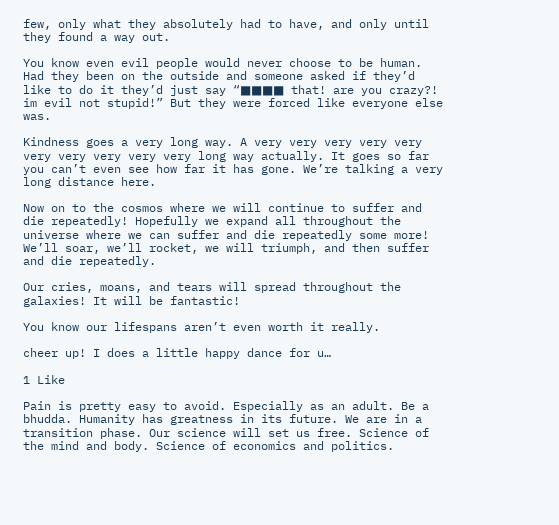few, only what they absolutely had to have, and only until they found a way out.

You know even evil people would never choose to be human. Had they been on the outside and someone asked if they’d like to do it they’d just say “■■■■ that! are you crazy?! im evil not stupid!” But they were forced like everyone else was.

Kindness goes a very long way. A very very very very very very very very very very long way actually. It goes so far you can’t even see how far it has gone. We’re talking a very long distance here.

Now on to the cosmos where we will continue to suffer and die repeatedly! Hopefully we expand all throughout the universe where we can suffer and die repeatedly some more! We’ll soar, we’ll rocket, we will triumph, and then suffer and die repeatedly.

Our cries, moans, and tears will spread throughout the galaxies! It will be fantastic!

You know our lifespans aren’t even worth it really.

cheer up! I does a little happy dance for u…

1 Like

Pain is pretty easy to avoid. Especially as an adult. Be a bhudda. Humanity has greatness in its future. We are in a transition phase. Our science will set us free. Science of the mind and body. Science of economics and politics.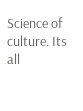Science of culture. Its all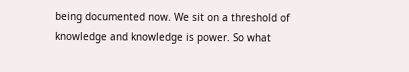being documented now. We sit on a threshold of knowledge and knowledge is power. So what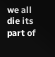we all die its part of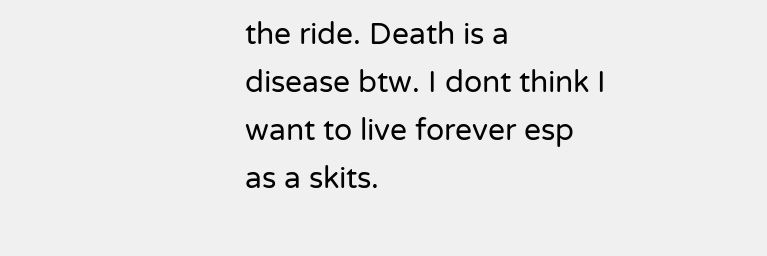the ride. Death is a disease btw. I dont think I want to live forever esp as a skits.